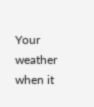Your weather when it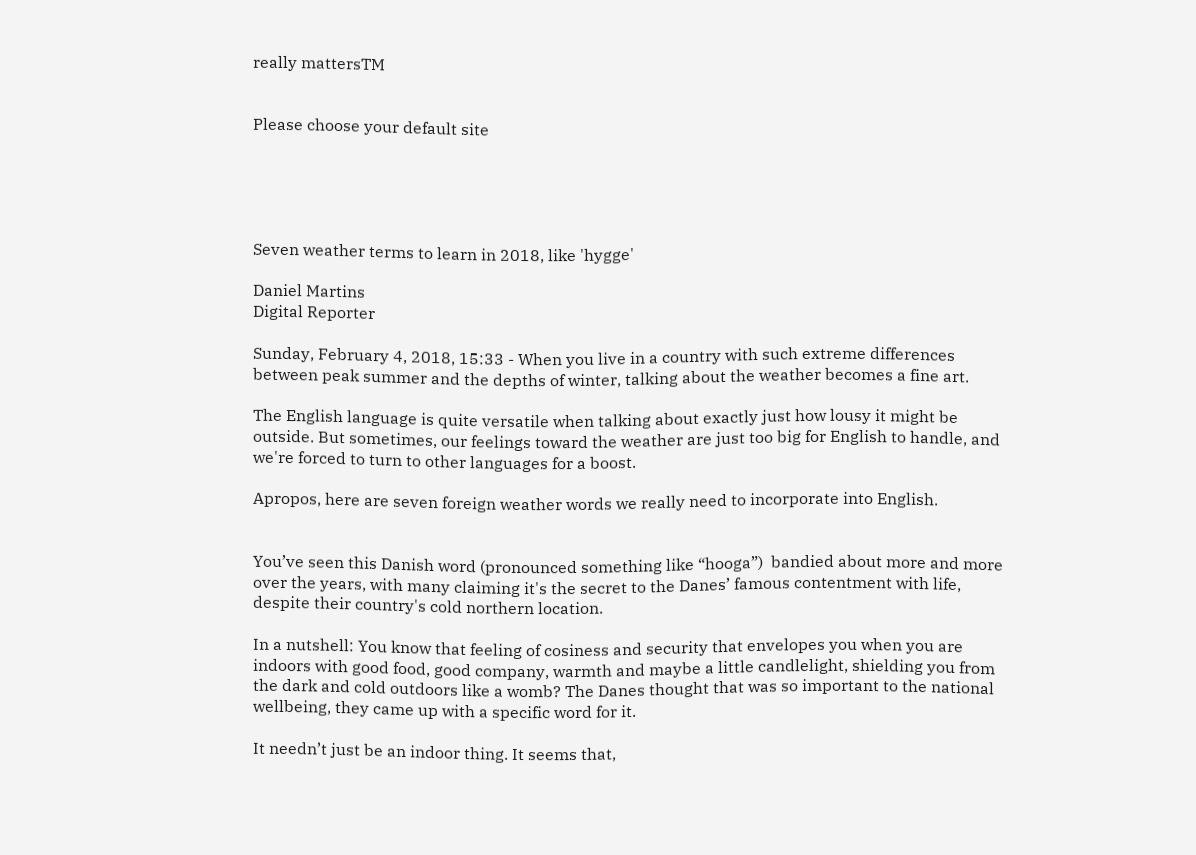really mattersTM


Please choose your default site





Seven weather terms to learn in 2018, like 'hygge'

Daniel Martins
Digital Reporter

Sunday, February 4, 2018, 15:33 - When you live in a country with such extreme differences between peak summer and the depths of winter, talking about the weather becomes a fine art.

The English language is quite versatile when talking about exactly just how lousy it might be outside. But sometimes, our feelings toward the weather are just too big for English to handle, and we're forced to turn to other languages for a boost.

Apropos, here are seven foreign weather words we really need to incorporate into English.


You’ve seen this Danish word (pronounced something like “hooga”)  bandied about more and more over the years, with many claiming it's the secret to the Danes’ famous contentment with life, despite their country's cold northern location.

In a nutshell: You know that feeling of cosiness and security that envelopes you when you are indoors with good food, good company, warmth and maybe a little candlelight, shielding you from the dark and cold outdoors like a womb? The Danes thought that was so important to the national wellbeing, they came up with a specific word for it.

It needn’t just be an indoor thing. It seems that,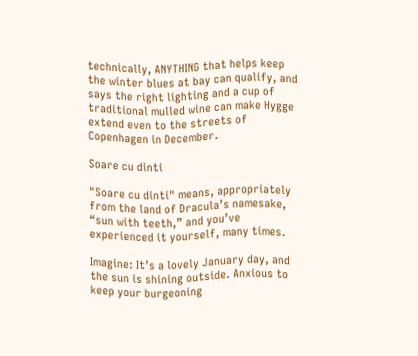technically, ANYTHING that helps keep the winter blues at bay can qualify, and says the right lighting and a cup of traditional mulled wine can make Hygge extend even to the streets of Copenhagen in December.

Soare cu dinti

"Soare cu dinti" means, appropriately from the land of Dracula’s namesake, “sun with teeth,” and you’ve experienced it yourself, many times.

Imagine: It’s a lovely January day, and the sun is shining outside. Anxious to keep your burgeoning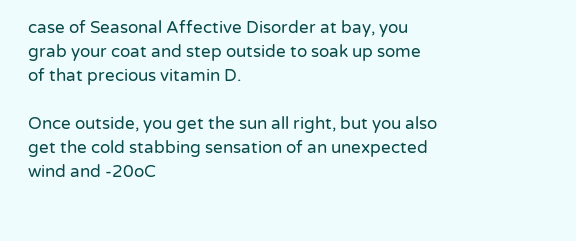case of Seasonal Affective Disorder at bay, you grab your coat and step outside to soak up some of that precious vitamin D.

Once outside, you get the sun all right, but you also get the cold stabbing sensation of an unexpected wind and -20oC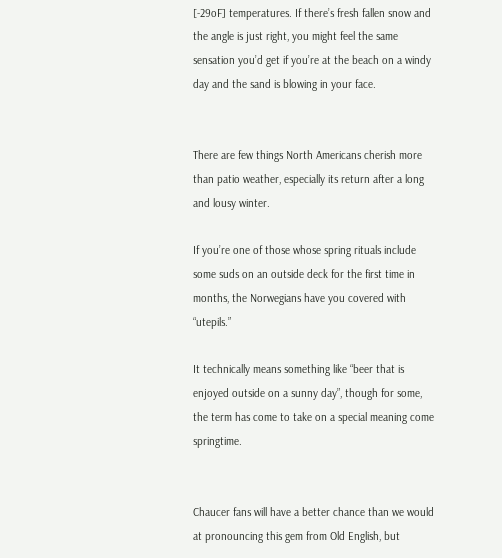[-29oF] temperatures. If there’s fresh fallen snow and the angle is just right, you might feel the same sensation you’d get if you’re at the beach on a windy day and the sand is blowing in your face.


There are few things North Americans cherish more than patio weather, especially its return after a long and lousy winter.

If you’re one of those whose spring rituals include some suds on an outside deck for the first time in months, the Norwegians have you covered with “utepils.”

It technically means something like “beer that is enjoyed outside on a sunny day”, though for some, the term has come to take on a special meaning come springtime.


Chaucer fans will have a better chance than we would at pronouncing this gem from Old English, but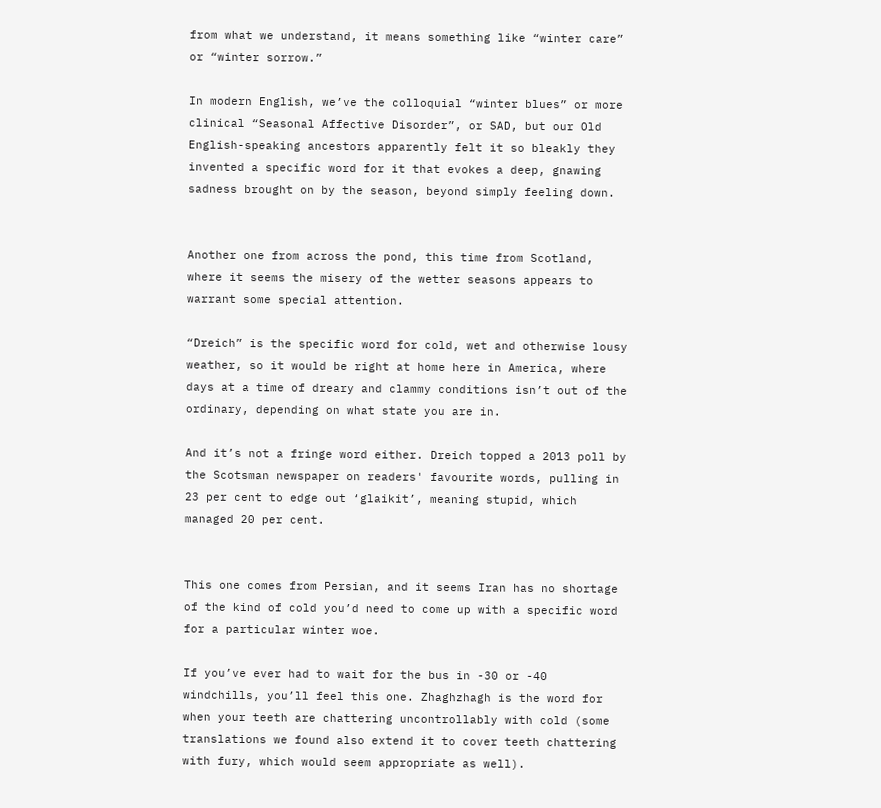from what we understand, it means something like “winter care” or “winter sorrow.”

In modern English, we’ve the colloquial “winter blues” or more clinical “Seasonal Affective Disorder”, or SAD, but our Old English-speaking ancestors apparently felt it so bleakly they invented a specific word for it that evokes a deep, gnawing sadness brought on by the season, beyond simply feeling down.


Another one from across the pond, this time from Scotland, where it seems the misery of the wetter seasons appears to warrant some special attention.

“Dreich” is the specific word for cold, wet and otherwise lousy weather, so it would be right at home here in America, where days at a time of dreary and clammy conditions isn’t out of the ordinary, depending on what state you are in.

And it’s not a fringe word either. Dreich topped a 2013 poll by the Scotsman newspaper on readers' favourite words, pulling in 23 per cent to edge out ‘glaikit’, meaning stupid, which managed 20 per cent.


This one comes from Persian, and it seems Iran has no shortage of the kind of cold you’d need to come up with a specific word for a particular winter woe.

If you’ve ever had to wait for the bus in -30 or -40 windchills, you’ll feel this one. Zhaghzhagh is the word for when your teeth are chattering uncontrollably with cold (some translations we found also extend it to cover teeth chattering with fury, which would seem appropriate as well).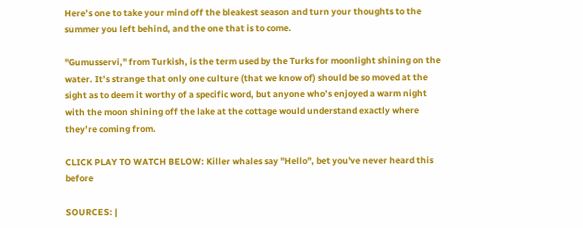Here’s one to take your mind off the bleakest season and turn your thoughts to the summer you left behind, and the one that is to come.

"Gumusservi," from Turkish, is the term used by the Turks for moonlight shining on the water. It’s strange that only one culture (that we know of) should be so moved at the sight as to deem it worthy of a specific word, but anyone who’s enjoyed a warm night with the moon shining off the lake at the cottage would understand exactly where they’re coming from.

CLICK PLAY TO WATCH BELOW: Killer whales say "Hello", bet you've never heard this before

SOURCES: |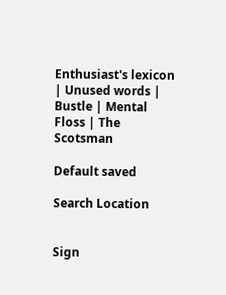Enthusiast's lexicon | Unused words | Bustle | Mental Floss | The Scotsman

Default saved

Search Location


Sign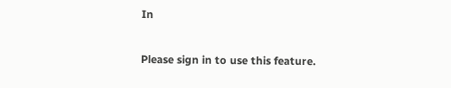In

Please sign in to use this feature.